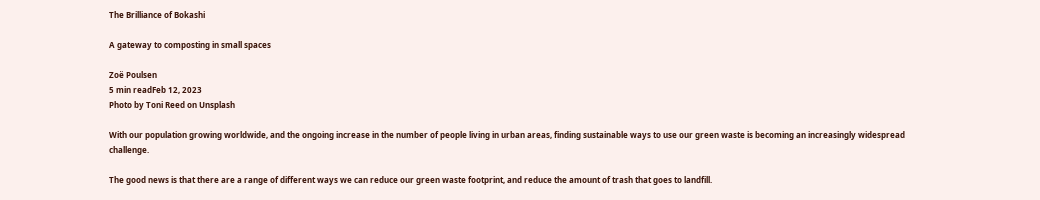The Brilliance of Bokashi

A gateway to composting in small spaces

Zoë Poulsen
5 min readFeb 12, 2023
Photo by Toni Reed on Unsplash

With our population growing worldwide, and the ongoing increase in the number of people living in urban areas, finding sustainable ways to use our green waste is becoming an increasingly widespread challenge.

The good news is that there are a range of different ways we can reduce our green waste footprint, and reduce the amount of trash that goes to landfill.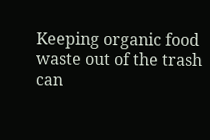Keeping organic food waste out of the trash can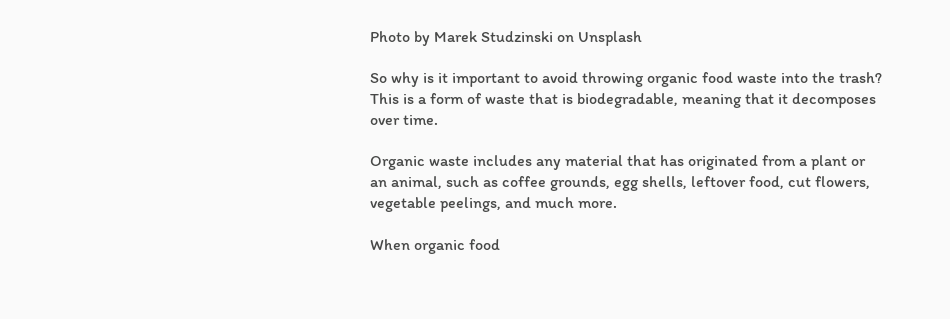Photo by Marek Studzinski on Unsplash

So why is it important to avoid throwing organic food waste into the trash? This is a form of waste that is biodegradable, meaning that it decomposes over time.

Organic waste includes any material that has originated from a plant or an animal, such as coffee grounds, egg shells, leftover food, cut flowers, vegetable peelings, and much more.

When organic food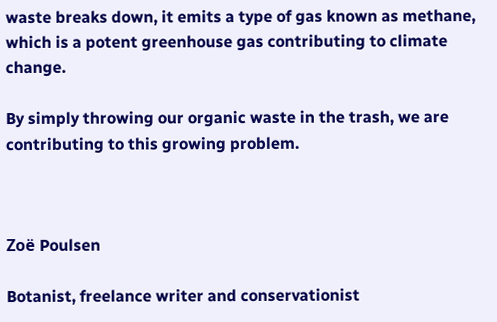waste breaks down, it emits a type of gas known as methane, which is a potent greenhouse gas contributing to climate change.

By simply throwing our organic waste in the trash, we are contributing to this growing problem.



Zoë Poulsen

Botanist, freelance writer and conservationist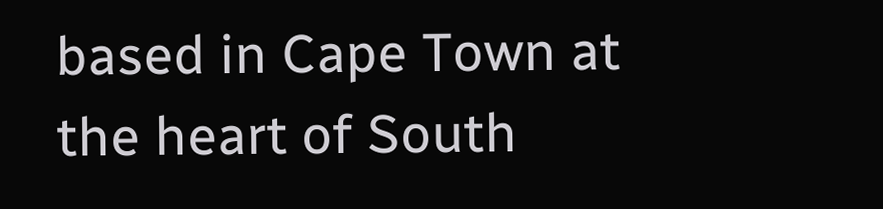based in Cape Town at the heart of South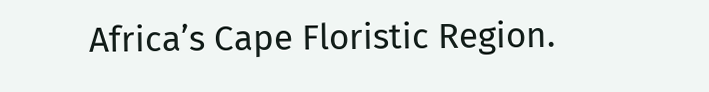Africa’s Cape Floristic Region.